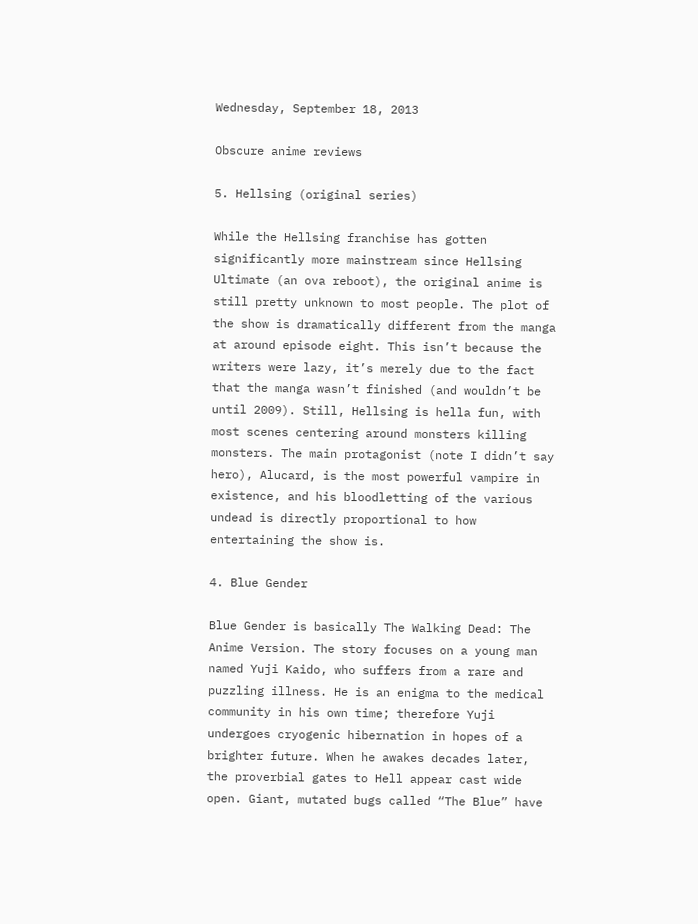Wednesday, September 18, 2013

Obscure anime reviews

5. Hellsing (original series)

While the Hellsing franchise has gotten significantly more mainstream since Hellsing Ultimate (an ova reboot), the original anime is still pretty unknown to most people. The plot of the show is dramatically different from the manga at around episode eight. This isn’t because the writers were lazy, it’s merely due to the fact that the manga wasn’t finished (and wouldn’t be until 2009). Still, Hellsing is hella fun, with most scenes centering around monsters killing monsters. The main protagonist (note I didn’t say hero), Alucard, is the most powerful vampire in existence, and his bloodletting of the various undead is directly proportional to how entertaining the show is.

4. Blue Gender

Blue Gender is basically The Walking Dead: The Anime Version. The story focuses on a young man named Yuji Kaido, who suffers from a rare and puzzling illness. He is an enigma to the medical community in his own time; therefore Yuji undergoes cryogenic hibernation in hopes of a brighter future. When he awakes decades later, the proverbial gates to Hell appear cast wide open. Giant, mutated bugs called “The Blue” have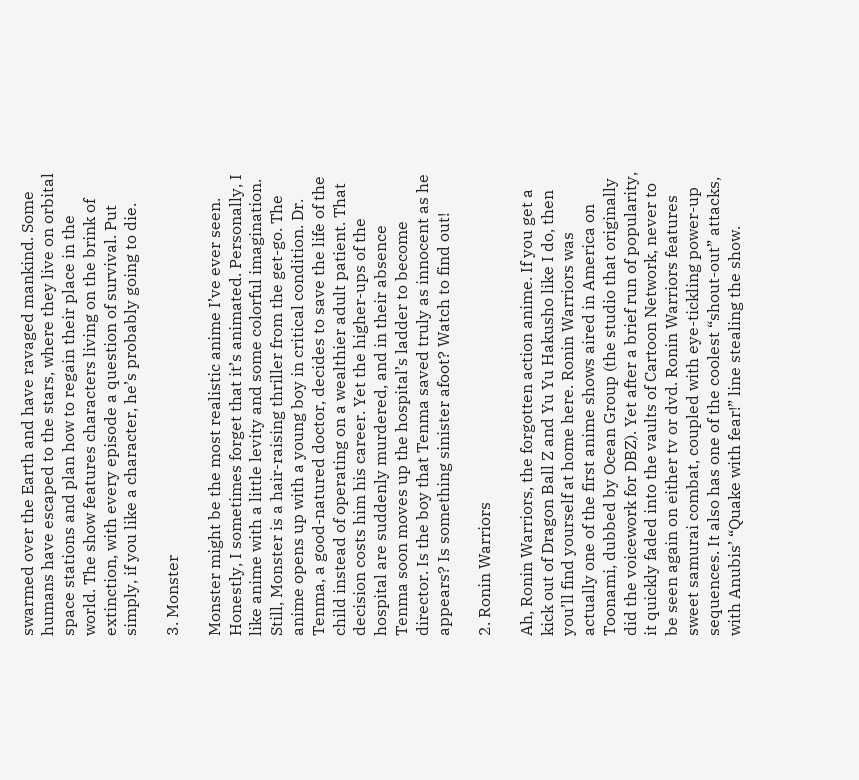swarmed over the Earth and have ravaged mankind. Some humans have escaped to the stars, where they live on orbital space stations and plan how to regain their place in the world. The show features characters living on the brink of extinction, with every episode a question of survival. Put simply, if you like a character, he’s probably going to die.

3. Monster

Monster might be the most realistic anime I’ve ever seen. Honestly, I sometimes forget that it’s animated. Personally, I like anime with a little levity and some colorful imagination. Still, Monster is a hair-raising thriller from the get-go. The anime opens up with a young boy in critical condition. Dr. Tenma, a good-natured doctor, decides to save the life of the child instead of operating on a wealthier adult patient. That decision costs him his career. Yet the higher-ups of the hospital are suddenly murdered, and in their absence Tenma soon moves up the hospital’s ladder to become director. Is the boy that Tenma saved truly as innocent as he appears? Is something sinister afoot? Watch to find out!

2. Ronin Warriors

Ah, Ronin Warriors, the forgotten action anime. If you get a kick out of Dragon Ball Z and Yu Yu Hakusho like I do, then you’ll find yourself at home here. Ronin Warriors was actually one of the first anime shows aired in America on Toonami, dubbed by Ocean Group (the studio that originally did the voicework for DBZ). Yet after a brief run of popularity, it quickly faded into the vaults of Cartoon Network, never to be seen again on either tv or dvd. Ronin Warriors features sweet samurai combat, coupled with eye-tickling power-up sequences. It also has one of the coolest “shout-out” attacks, with Anubis’ “Quake with fear!” line stealing the show.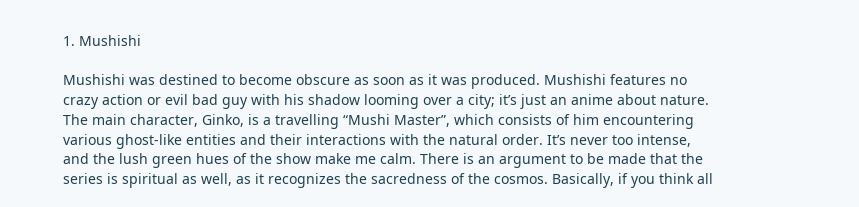1. Mushishi

Mushishi was destined to become obscure as soon as it was produced. Mushishi features no crazy action or evil bad guy with his shadow looming over a city; it’s just an anime about nature. The main character, Ginko, is a travelling “Mushi Master”, which consists of him encountering various ghost-like entities and their interactions with the natural order. It’s never too intense, and the lush green hues of the show make me calm. There is an argument to be made that the series is spiritual as well, as it recognizes the sacredness of the cosmos. Basically, if you think all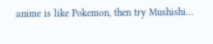anime is like Pokemon, then try Mushishi…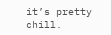it’s pretty chill.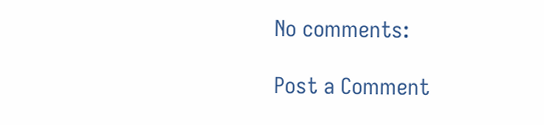No comments:

Post a Comment